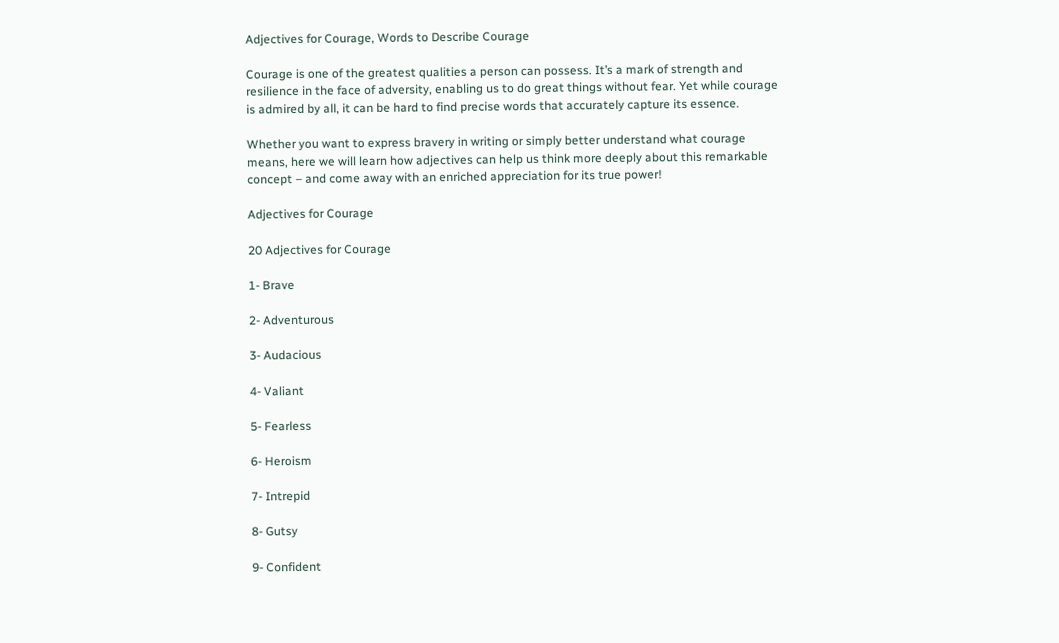Adjectives for Courage, Words to Describe Courage

Courage is one of the greatest qualities a person can possess. It’s a mark of strength and resilience in the face of adversity, enabling us to do great things without fear. Yet while courage is admired by all, it can be hard to find precise words that accurately capture its essence.

Whether you want to express bravery in writing or simply better understand what courage means, here we will learn how adjectives can help us think more deeply about this remarkable concept – and come away with an enriched appreciation for its true power!

Adjectives for Courage

20 Adjectives for Courage

1- Brave

2- Adventurous

3- Audacious

4- Valiant

5- Fearless

6- Heroism

7- Intrepid

8- Gutsy

9- Confident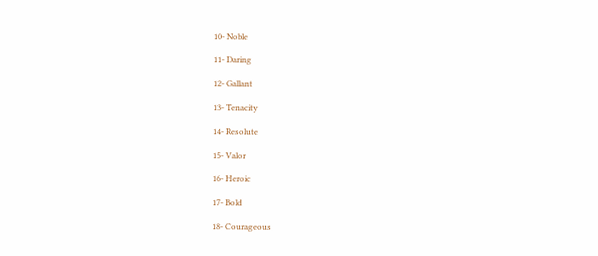10- Noble

11- Daring

12- Gallant

13- Tenacity

14- Resolute

15- Valor

16- Heroic

17- Bold

18- Courageous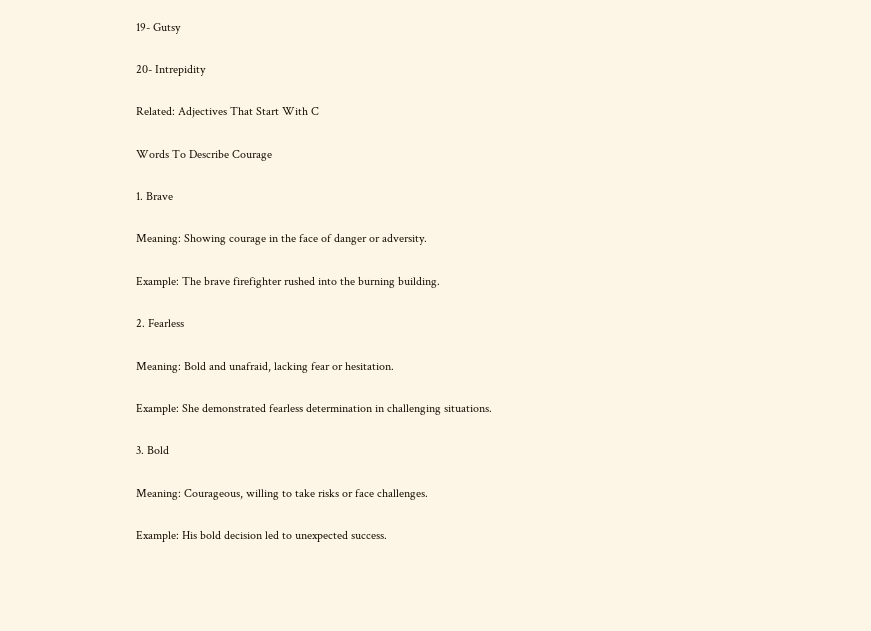19- Gutsy

20- Intrepidity

Related: Adjectives That Start With C

Words To Describe Courage

1. Brave

Meaning: Showing courage in the face of danger or adversity.

Example: The brave firefighter rushed into the burning building.

2. Fearless

Meaning: Bold and unafraid, lacking fear or hesitation.

Example: She demonstrated fearless determination in challenging situations.

3. Bold

Meaning: Courageous, willing to take risks or face challenges.

Example: His bold decision led to unexpected success.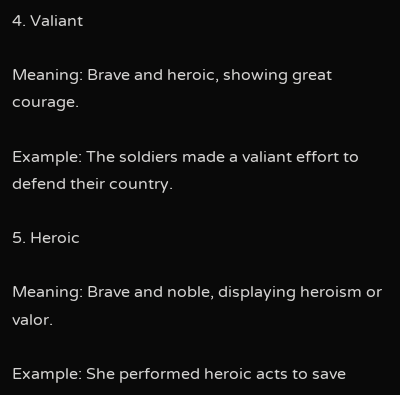4. Valiant

Meaning: Brave and heroic, showing great courage.

Example: The soldiers made a valiant effort to defend their country.

5. Heroic

Meaning: Brave and noble, displaying heroism or valor.

Example: She performed heroic acts to save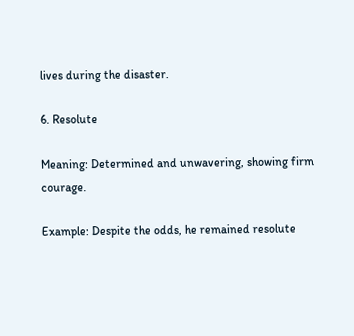lives during the disaster.

6. Resolute

Meaning: Determined and unwavering, showing firm courage.

Example: Despite the odds, he remained resolute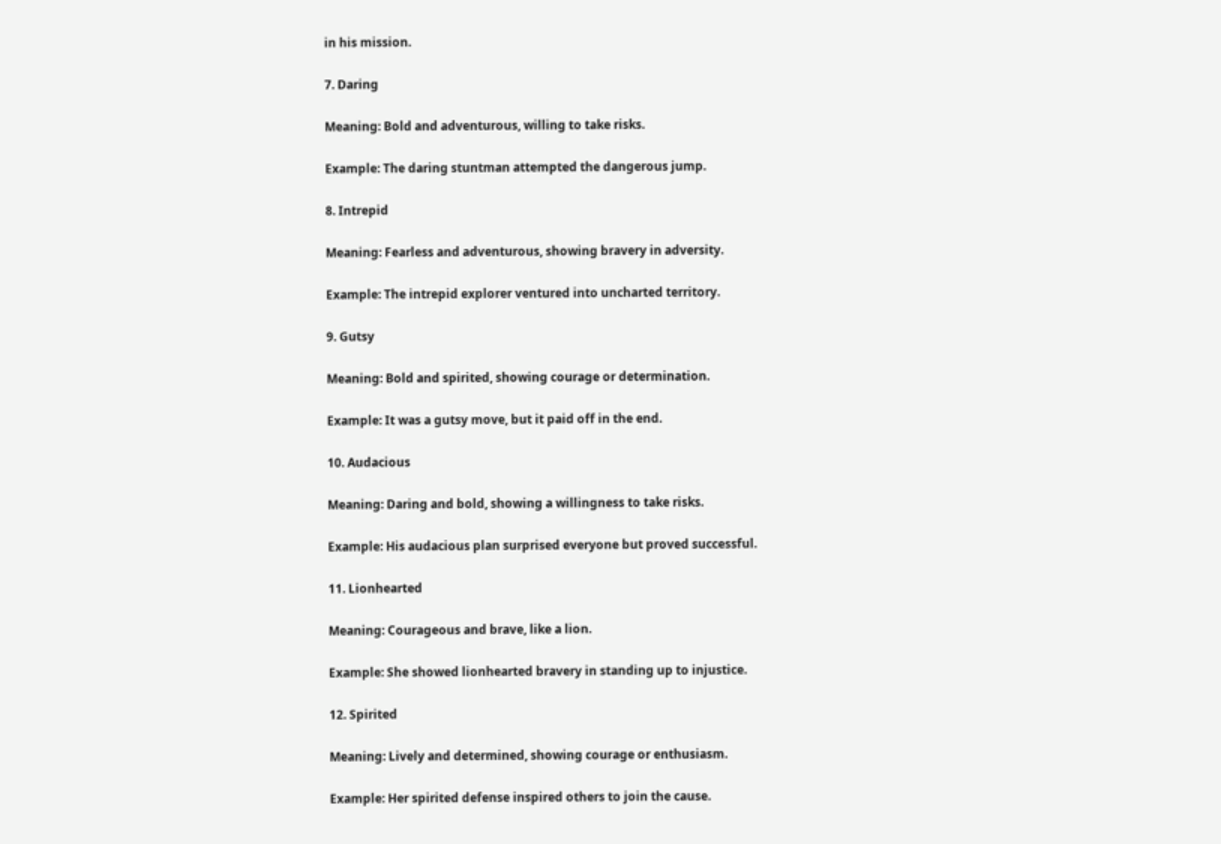in his mission.

7. Daring

Meaning: Bold and adventurous, willing to take risks.

Example: The daring stuntman attempted the dangerous jump.

8. Intrepid

Meaning: Fearless and adventurous, showing bravery in adversity.

Example: The intrepid explorer ventured into uncharted territory.

9. Gutsy

Meaning: Bold and spirited, showing courage or determination.

Example: It was a gutsy move, but it paid off in the end.

10. Audacious

Meaning: Daring and bold, showing a willingness to take risks.

Example: His audacious plan surprised everyone but proved successful.

11. Lionhearted

Meaning: Courageous and brave, like a lion.

Example: She showed lionhearted bravery in standing up to injustice.

12. Spirited

Meaning: Lively and determined, showing courage or enthusiasm.

Example: Her spirited defense inspired others to join the cause.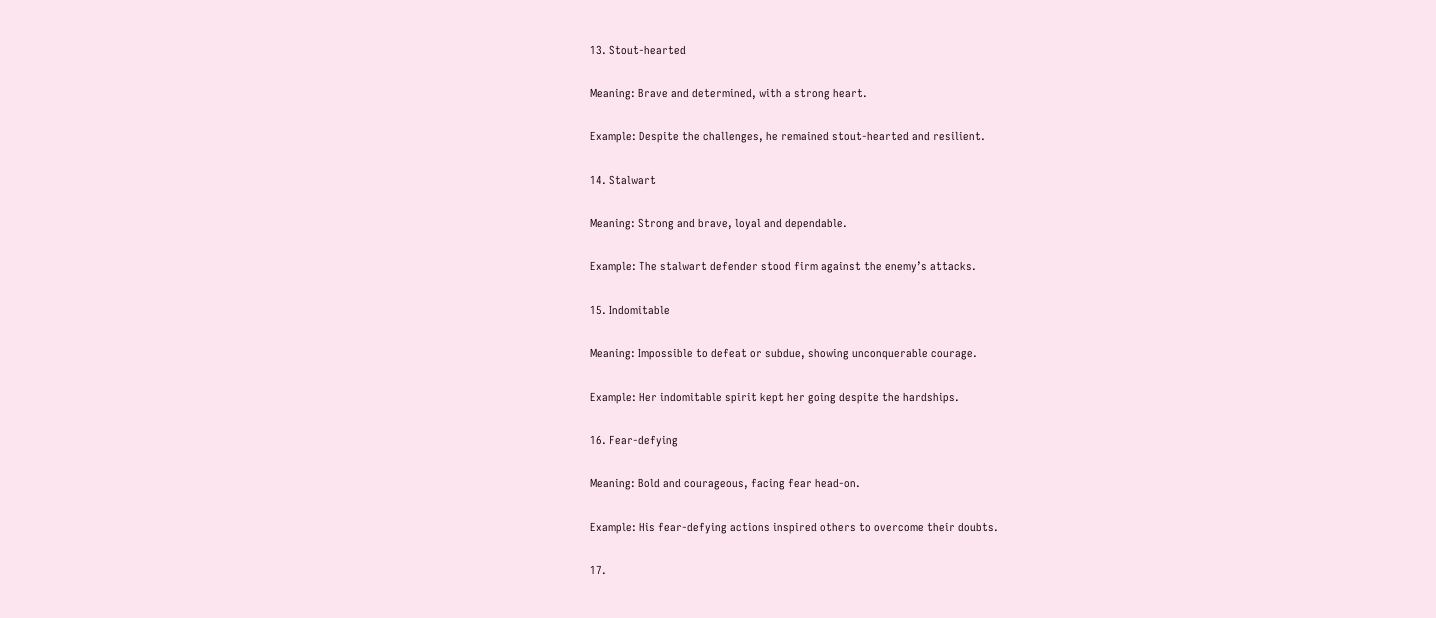13. Stout-hearted

Meaning: Brave and determined, with a strong heart.

Example: Despite the challenges, he remained stout-hearted and resilient.

14. Stalwart

Meaning: Strong and brave, loyal and dependable.

Example: The stalwart defender stood firm against the enemy’s attacks.

15. Indomitable

Meaning: Impossible to defeat or subdue, showing unconquerable courage.

Example: Her indomitable spirit kept her going despite the hardships.

16. Fear-defying

Meaning: Bold and courageous, facing fear head-on.

Example: His fear-defying actions inspired others to overcome their doubts.

17.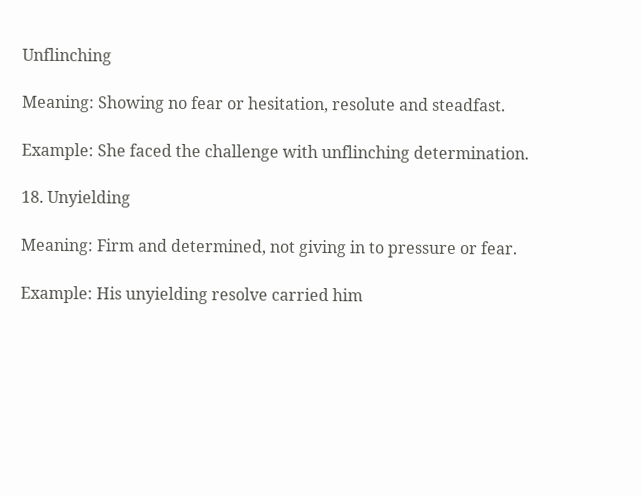Unflinching

Meaning: Showing no fear or hesitation, resolute and steadfast.

Example: She faced the challenge with unflinching determination.

18. Unyielding

Meaning: Firm and determined, not giving in to pressure or fear.

Example: His unyielding resolve carried him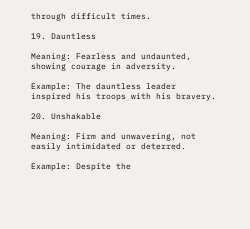through difficult times.

19. Dauntless

Meaning: Fearless and undaunted, showing courage in adversity.

Example: The dauntless leader inspired his troops with his bravery.

20. Unshakable

Meaning: Firm and unwavering, not easily intimidated or deterred.

Example: Despite the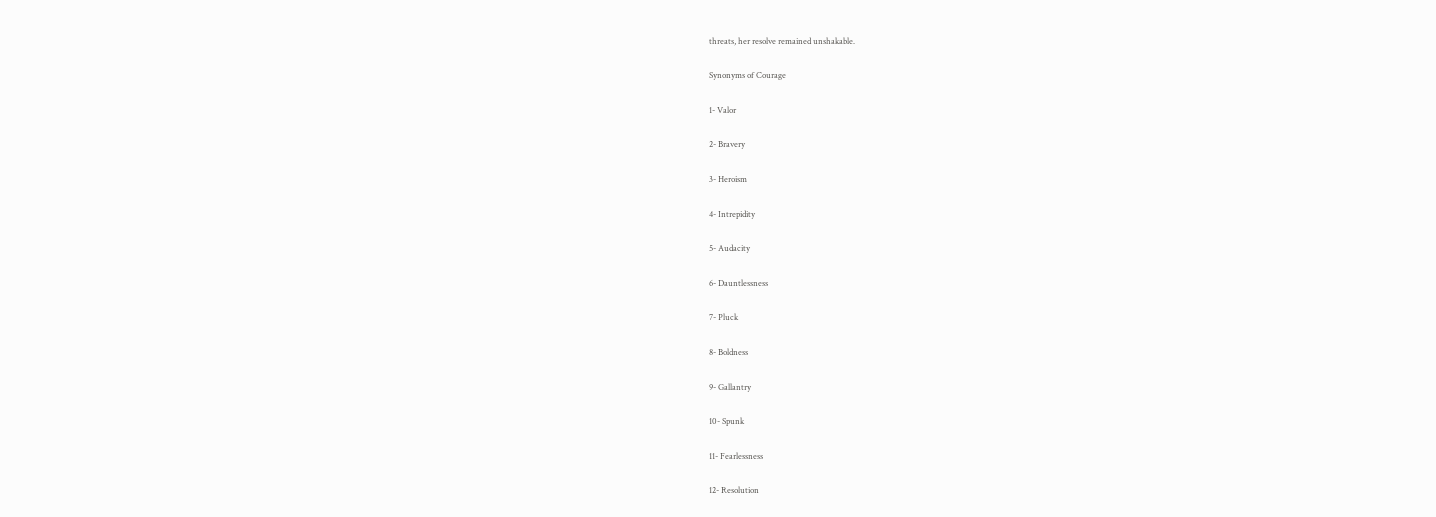threats, her resolve remained unshakable.

Synonyms of Courage

1- Valor

2- Bravery

3- Heroism

4- Intrepidity

5- Audacity

6- Dauntlessness

7- Pluck

8- Boldness

9- Gallantry

10- Spunk

11- Fearlessness

12- Resolution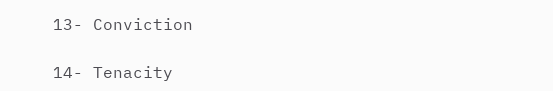13- Conviction

14- Tenacity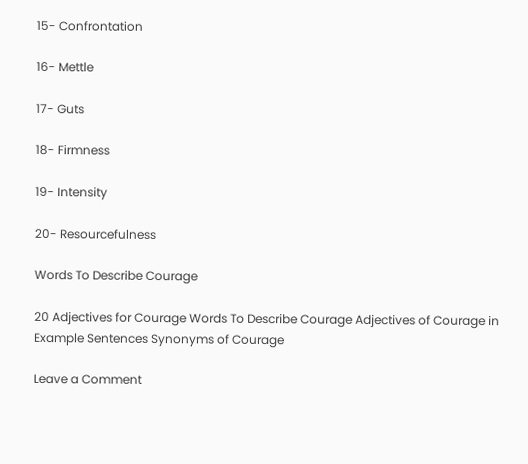15- Confrontation

16- Mettle

17- Guts

18- Firmness

19- Intensity

20- Resourcefulness

Words To Describe Courage

20 Adjectives for Courage Words To Describe Courage Adjectives of Courage in Example Sentences Synonyms of Courage

Leave a Comment